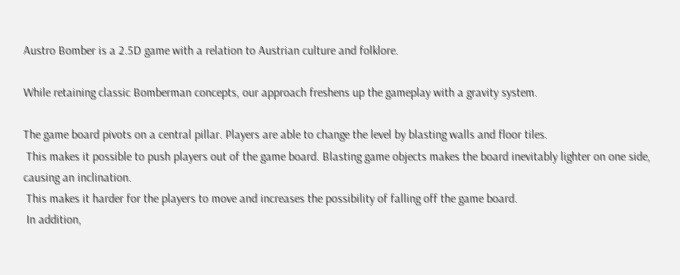Austro Bomber is a 2.5D game with a relation to Austrian culture and folklore.

While retaining classic Bomberman concepts, our approach freshens up the gameplay with a gravity system.

The game board pivots on a central pillar. Players are able to change the level by blasting walls and floor tiles.
 This makes it possible to push players out of the game board. Blasting game objects makes the board inevitably lighter on one side,
causing an inclination.
 This makes it harder for the players to move and increases the possibility of falling off the game board.
 In addition,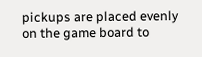pickups are placed evenly on the game board to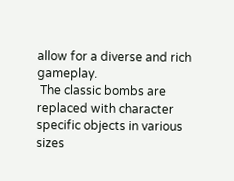allow for a diverse and rich gameplay.
 The classic bombs are replaced with character specific objects in various sizes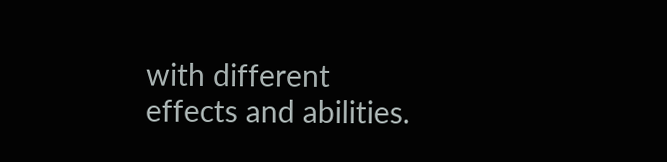with different effects and abilities.